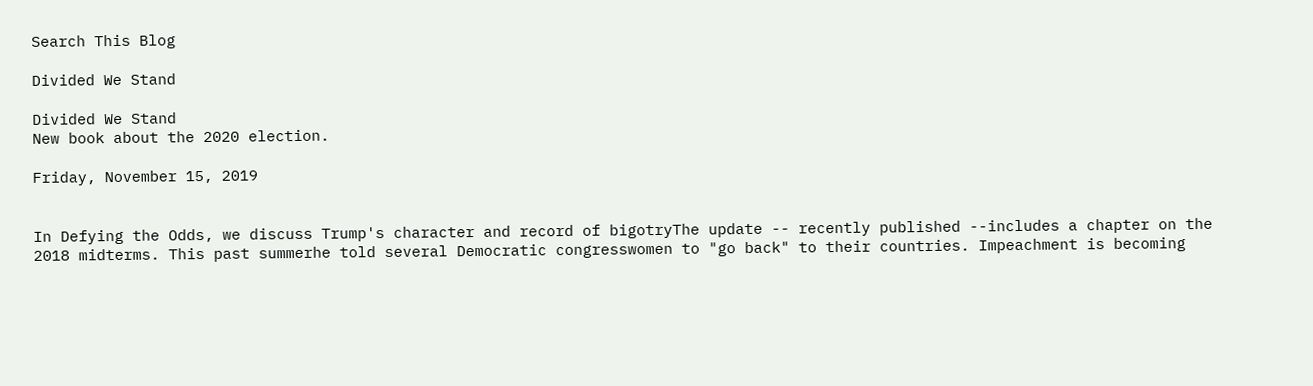Search This Blog

Divided We Stand

Divided We Stand
New book about the 2020 election.

Friday, November 15, 2019


In Defying the Odds, we discuss Trump's character and record of bigotryThe update -- recently published --includes a chapter on the 2018 midterms. This past summerhe told several Democratic congresswomen to "go back" to their countries. Impeachment is becoming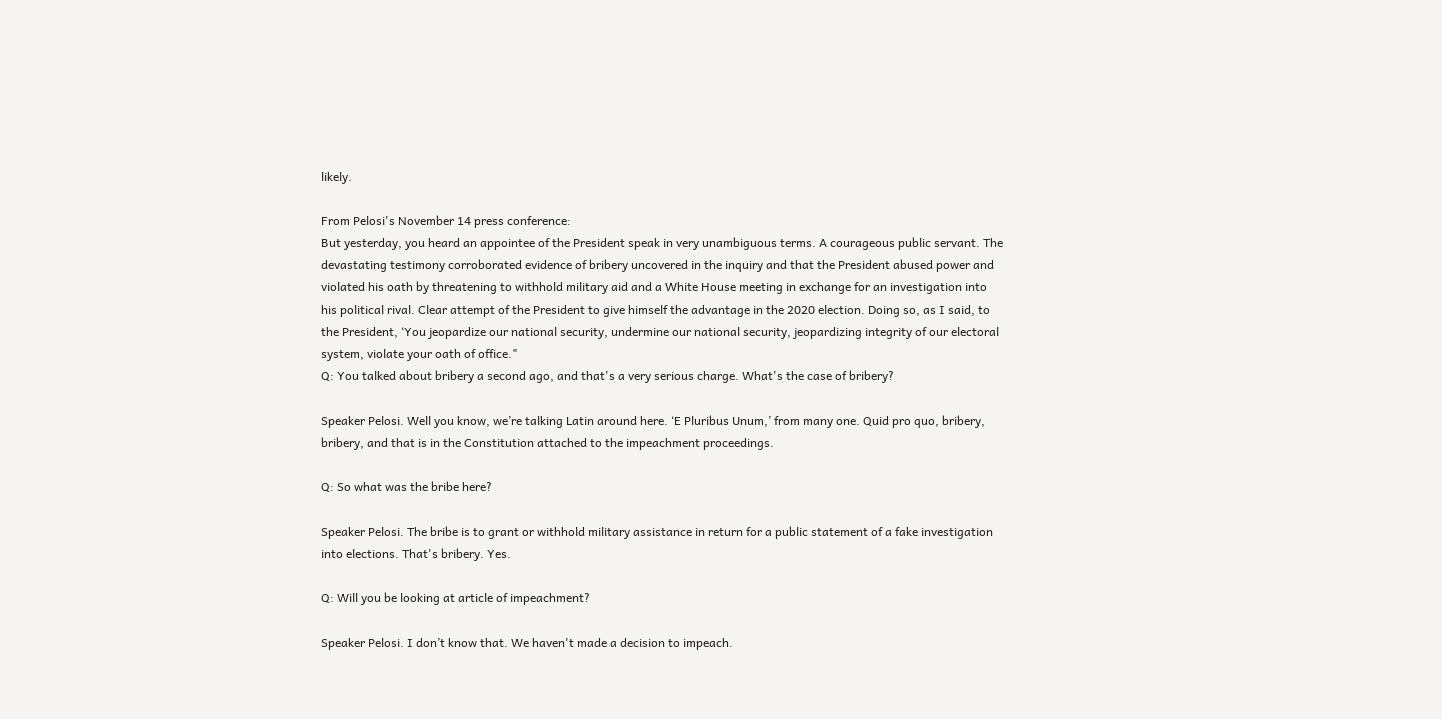likely.

From Pelosi's November 14 press conference:
But yesterday, you heard an appointee of the President speak in very unambiguous terms. A courageous public servant. The devastating testimony corroborated evidence of bribery uncovered in the inquiry and that the President abused power and violated his oath by threatening to withhold military aid and a White House meeting in exchange for an investigation into his political rival. Clear attempt of the President to give himself the advantage in the 2020 election. Doing so, as I said, to the President, ‘You jeopardize our national security, undermine our national security, jeopardizing integrity of our electoral system, violate your oath of office."
Q: You talked about bribery a second ago, and that's a very serious charge. What's the case of bribery?

Speaker Pelosi. Well you know, we’re talking Latin around here. ‘E Pluribus Unum,’ from many one. Quid pro quo, bribery, bribery, and that is in the Constitution attached to the impeachment proceedings.

Q: So what was the bribe here?

Speaker Pelosi. The bribe is to grant or withhold military assistance in return for a public statement of a fake investigation into elections. That's bribery. Yes.

Q: Will you be looking at article of impeachment?

Speaker Pelosi. I don’t know that. We haven't made a decision to impeach.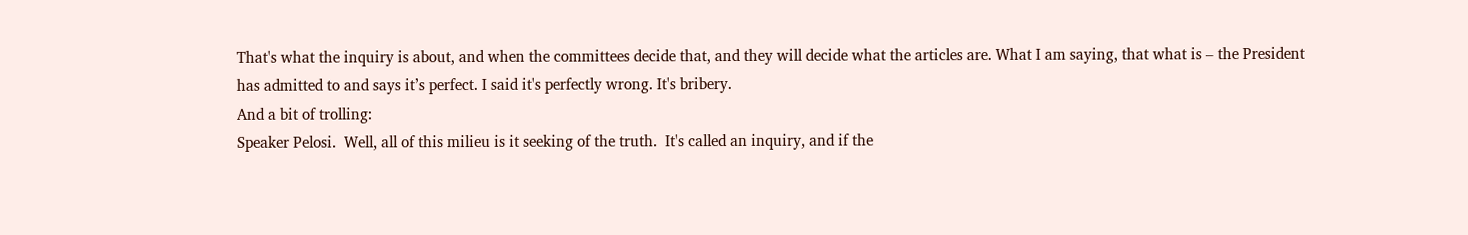That's what the inquiry is about, and when the committees decide that, and they will decide what the articles are. What I am saying, that what is – the President has admitted to and says it’s perfect. I said it's perfectly wrong. It's bribery.
And a bit of trolling:
Speaker Pelosi.  Well, all of this milieu is it seeking of the truth.  It's called an inquiry, and if the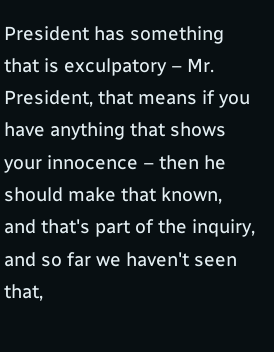President has something that is exculpatory – Mr. President, that means if you have anything that shows your innocence – then he should make that known, and that's part of the inquiry, and so far we haven't seen that,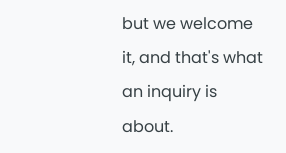but we welcome it, and that's what an inquiry is about.